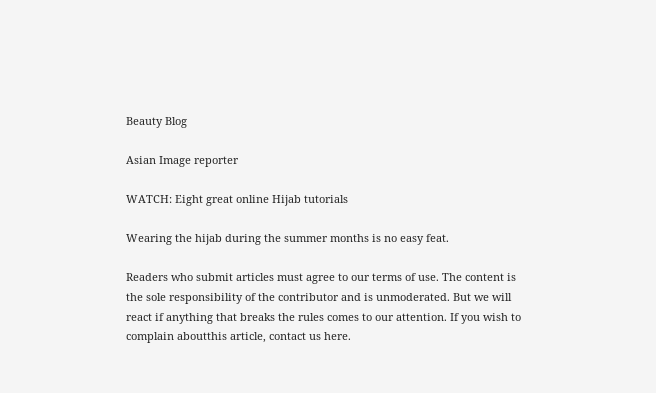Beauty Blog

Asian Image reporter

WATCH: Eight great online Hijab tutorials

Wearing the hijab during the summer months is no easy feat.

Readers who submit articles must agree to our terms of use. The content is the sole responsibility of the contributor and is unmoderated. But we will react if anything that breaks the rules comes to our attention. If you wish to complain aboutthis article, contact us here.